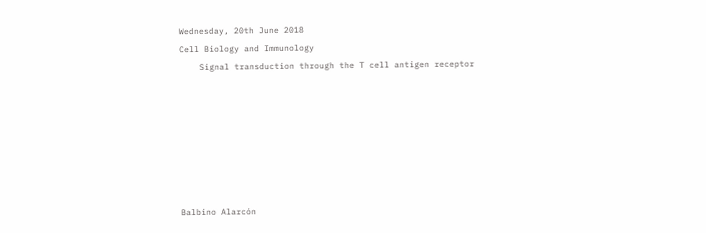Wednesday, 20th June 2018
Cell Biology and Immunology
    Signal transduction through the T cell antigen receptor







Balbino Alarcón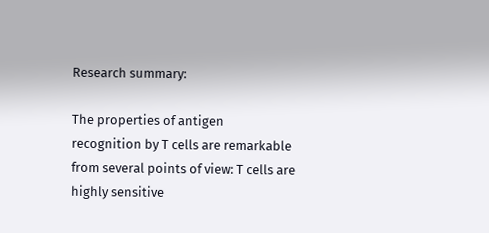Research summary:

The properties of antigen recognition by T cells are remarkable from several points of view: T cells are highly sensitive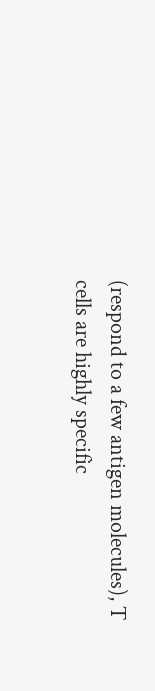(respond to a few antigen molecules), T cells are highly specific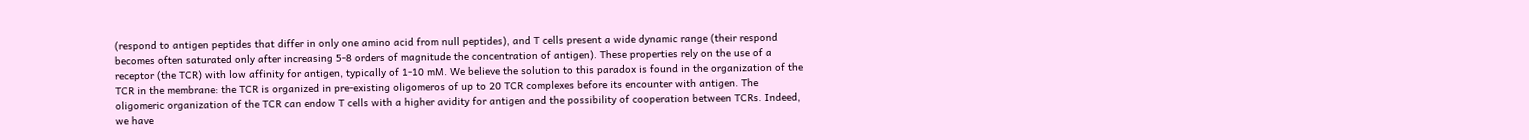(respond to antigen peptides that differ in only one amino acid from null peptides), and T cells present a wide dynamic range (their respond becomes often saturated only after increasing 5-8 orders of magnitude the concentration of antigen). These properties rely on the use of a receptor (the TCR) with low affinity for antigen, typically of 1-10 mM. We believe the solution to this paradox is found in the organization of the TCR in the membrane: the TCR is organized in pre-existing oligomeros of up to 20 TCR complexes before its encounter with antigen. The oligomeric organization of the TCR can endow T cells with a higher avidity for antigen and the possibility of cooperation between TCRs. Indeed, we have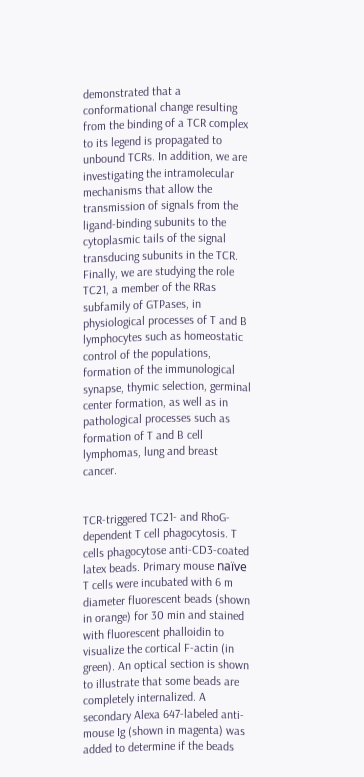demonstrated that a conformational change resulting from the binding of a TCR complex to its legend is propagated to unbound TCRs. In addition, we are investigating the intramolecular mechanisms that allow the transmission of signals from the ligand-binding subunits to the cytoplasmic tails of the signal transducing subunits in the TCR. Finally, we are studying the role TC21, a member of the RRas subfamily of GTPases, in physiological processes of T and B lymphocytes such as homeostatic control of the populations, formation of the immunological synapse, thymic selection, germinal center formation, as well as in pathological processes such as formation of T and B cell lymphomas, lung and breast cancer.


TCR-triggered TC21- and RhoG-dependent T cell phagocytosis. T cells phagocytose anti-CD3-coated latex beads. Primary mouse naïve T cells were incubated with 6 m diameter fluorescent beads (shown in orange) for 30 min and stained with fluorescent phalloidin to visualize the cortical F-actin (in green). An optical section is shown to illustrate that some beads are completely internalized. A secondary Alexa 647-labeled anti-mouse Ig (shown in magenta) was added to determine if the beads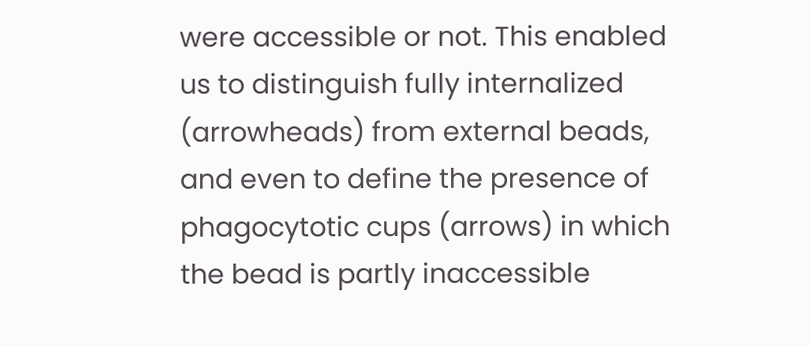were accessible or not. This enabled us to distinguish fully internalized (arrowheads) from external beads, and even to define the presence of phagocytotic cups (arrows) in which the bead is partly inaccessible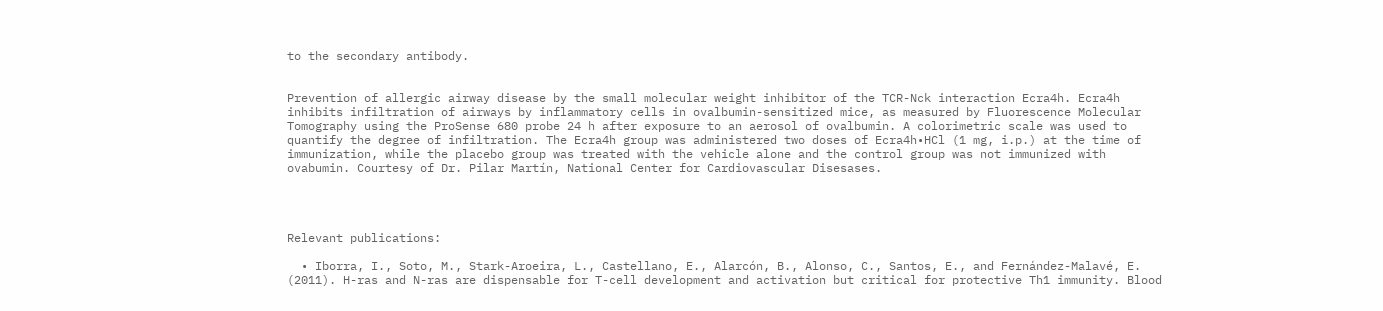to the secondary antibody.


Prevention of allergic airway disease by the small molecular weight inhibitor of the TCR-Nck interaction Ecra4h. Ecra4h inhibits infiltration of airways by inflammatory cells in ovalbumin-sensitized mice, as measured by Fluorescence Molecular Tomography using the ProSense 680 probe 24 h after exposure to an aerosol of ovalbumin. A colorimetric scale was used to quantify the degree of infiltration. The Ecra4h group was administered two doses of Ecra4h•HCl (1 mg, i.p.) at the time of immunization, while the placebo group was treated with the vehicle alone and the control group was not immunized with ovabumin. Courtesy of Dr. Pilar Martín, National Center for Cardiovascular Disesases.




Relevant publications:

  • Iborra, I., Soto, M., Stark-Aroeira, L., Castellano, E., Alarcón, B., Alonso, C., Santos, E., and Fernández-Malavé, E. (2011). H-ras and N-ras are dispensable for T-cell development and activation but critical for protective Th1 immunity. Blood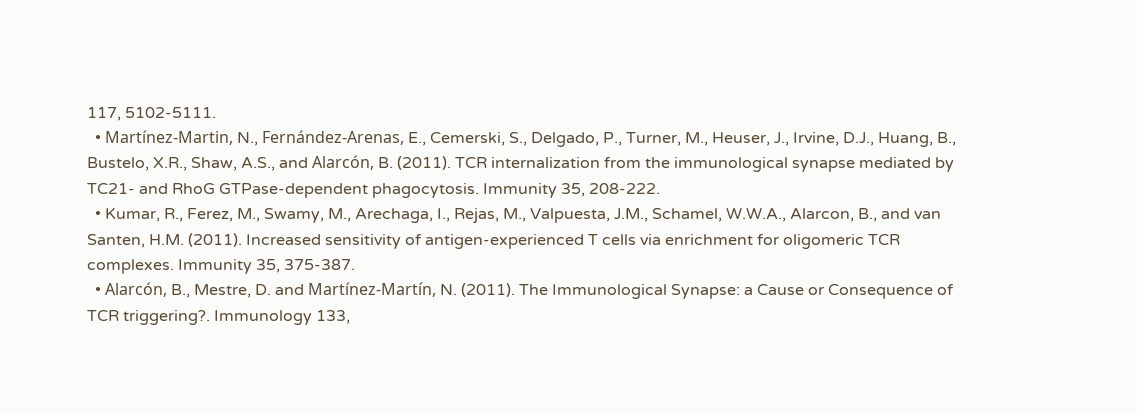117, 5102-5111.
  • Martínez-Martin, N., Fernández-Arenas, E., Cemerski, S., Delgado, P., Turner, M., Heuser, J., Irvine, D.J., Huang, B., Bustelo, X.R., Shaw, A.S., and Alarcón, B. (2011). TCR internalization from the immunological synapse mediated by TC21- and RhoG GTPase-dependent phagocytosis. Immunity 35, 208-222.
  • Kumar, R., Ferez, M., Swamy, M., Arechaga, I., Rejas, M., Valpuesta, J.M., Schamel, W.W.A., Alarcon, B., and van Santen, H.M. (2011). Increased sensitivity of antigen-experienced T cells via enrichment for oligomeric TCR complexes. Immunity 35, 375-387.
  • Alarcón, B., Mestre, D. and Martínez-Martín, N. (2011). The Immunological Synapse: a Cause or Consequence of TCR triggering?. Immunology 133,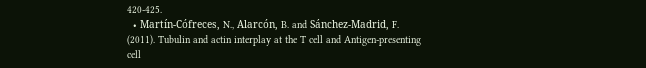420-425.
  • Martín-Cófreces, N., Alarcón, B. and Sánchez-Madrid, F. (2011). Tubulin and actin interplay at the T cell and Antigen-presenting cell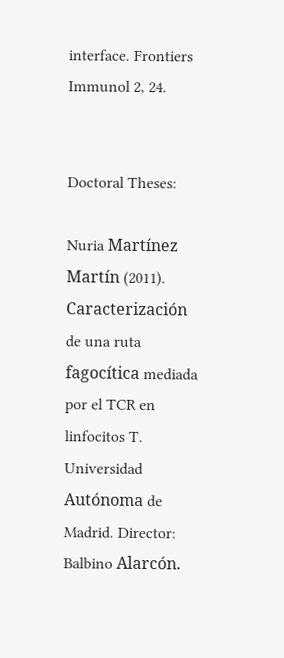interface. Frontiers Immunol 2, 24.


Doctoral Theses:

Nuria Martínez Martín (2011). Caracterización de una ruta fagocítica mediada por el TCR en linfocitos T. Universidad Autónoma de Madrid. Director: Balbino Alarcón.